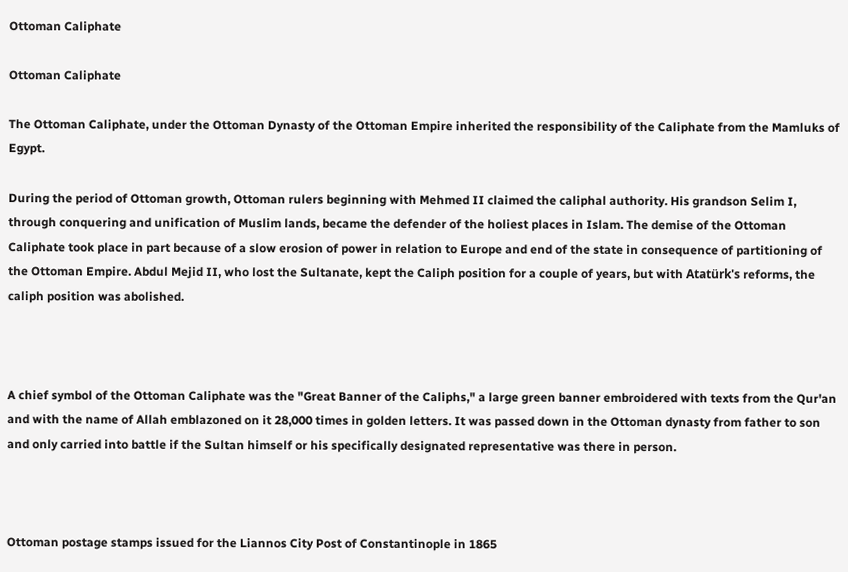Ottoman Caliphate

Ottoman Caliphate

The Ottoman Caliphate, under the Ottoman Dynasty of the Ottoman Empire inherited the responsibility of the Caliphate from the Mamluks of Egypt.

During the period of Ottoman growth, Ottoman rulers beginning with Mehmed II claimed the caliphal authority. His grandson Selim I, through conquering and unification of Muslim lands, became the defender of the holiest places in Islam. The demise of the Ottoman Caliphate took place in part because of a slow erosion of power in relation to Europe and end of the state in consequence of partitioning of the Ottoman Empire. Abdul Mejid II, who lost the Sultanate, kept the Caliph position for a couple of years, but with Atatürk's reforms, the caliph position was abolished.



A chief symbol of the Ottoman Caliphate was the "Great Banner of the Caliphs," a large green banner embroidered with texts from the Qur'an and with the name of Allah emblazoned on it 28,000 times in golden letters. It was passed down in the Ottoman dynasty from father to son and only carried into battle if the Sultan himself or his specifically designated representative was there in person.



Ottoman postage stamps issued for the Liannos City Post of Constantinople in 1865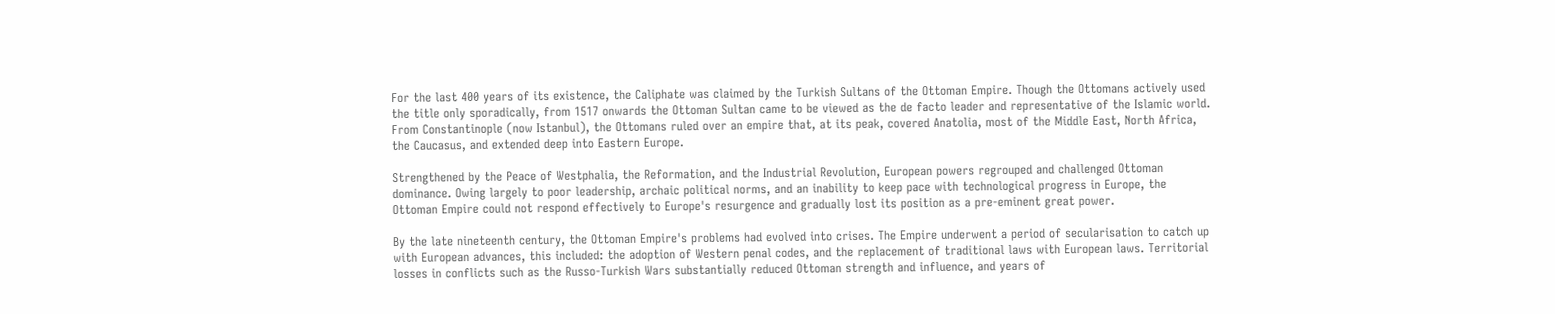For the last 400 years of its existence, the Caliphate was claimed by the Turkish Sultans of the Ottoman Empire. Though the Ottomans actively used the title only sporadically, from 1517 onwards the Ottoman Sultan came to be viewed as the de facto leader and representative of the Islamic world. From Constantinople (now Istanbul), the Ottomans ruled over an empire that, at its peak, covered Anatolia, most of the Middle East, North Africa, the Caucasus, and extended deep into Eastern Europe.

Strengthened by the Peace of Westphalia, the Reformation, and the Industrial Revolution, European powers regrouped and challenged Ottoman dominance. Owing largely to poor leadership, archaic political norms, and an inability to keep pace with technological progress in Europe, the Ottoman Empire could not respond effectively to Europe's resurgence and gradually lost its position as a pre-eminent great power.

By the late nineteenth century, the Ottoman Empire's problems had evolved into crises. The Empire underwent a period of secularisation to catch up with European advances, this included: the adoption of Western penal codes, and the replacement of traditional laws with European laws. Territorial losses in conflicts such as the Russo-Turkish Wars substantially reduced Ottoman strength and influence, and years of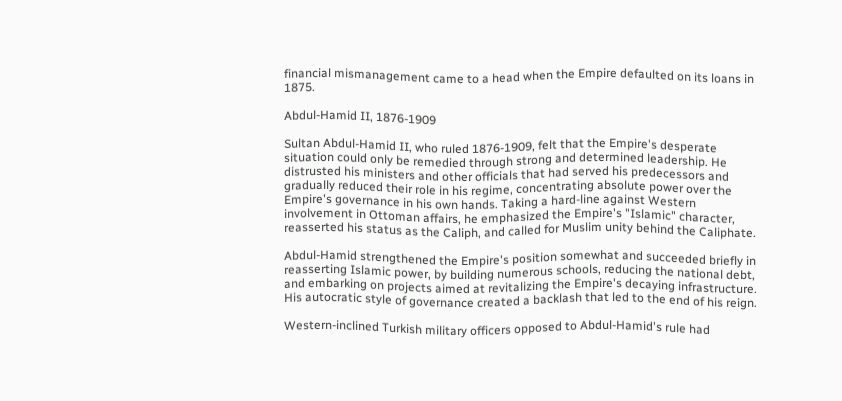financial mismanagement came to a head when the Empire defaulted on its loans in 1875.

Abdul-Hamid II, 1876-1909

Sultan Abdul-Hamid II, who ruled 1876-1909, felt that the Empire's desperate situation could only be remedied through strong and determined leadership. He distrusted his ministers and other officials that had served his predecessors and gradually reduced their role in his regime, concentrating absolute power over the Empire's governance in his own hands. Taking a hard-line against Western involvement in Ottoman affairs, he emphasized the Empire's "Islamic" character, reasserted his status as the Caliph, and called for Muslim unity behind the Caliphate.

Abdul-Hamid strengthened the Empire's position somewhat and succeeded briefly in reasserting Islamic power, by building numerous schools, reducing the national debt, and embarking on projects aimed at revitalizing the Empire's decaying infrastructure. His autocratic style of governance created a backlash that led to the end of his reign.

Western-inclined Turkish military officers opposed to Abdul-Hamid's rule had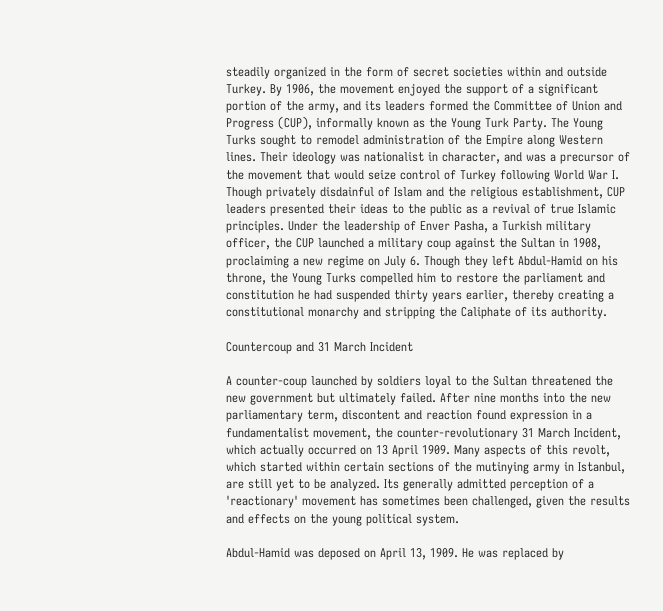steadily organized in the form of secret societies within and outside Turkey. By 1906, the movement enjoyed the support of a significant portion of the army, and its leaders formed the Committee of Union and Progress (CUP), informally known as the Young Turk Party. The Young Turks sought to remodel administration of the Empire along Western lines. Their ideology was nationalist in character, and was a precursor of the movement that would seize control of Turkey following World War I. Though privately disdainful of Islam and the religious establishment, CUP leaders presented their ideas to the public as a revival of true Islamic principles. Under the leadership of Enver Pasha, a Turkish military officer, the CUP launched a military coup against the Sultan in 1908, proclaiming a new regime on July 6. Though they left Abdul-Hamid on his throne, the Young Turks compelled him to restore the parliament and constitution he had suspended thirty years earlier, thereby creating a constitutional monarchy and stripping the Caliphate of its authority.

Countercoup and 31 March Incident

A counter-coup launched by soldiers loyal to the Sultan threatened the new government but ultimately failed. After nine months into the new parliamentary term, discontent and reaction found expression in a fundamentalist movement, the counter-revolutionary 31 March Incident, which actually occurred on 13 April 1909. Many aspects of this revolt, which started within certain sections of the mutinying army in Istanbul, are still yet to be analyzed. Its generally admitted perception of a 'reactionary' movement has sometimes been challenged, given the results and effects on the young political system.

Abdul-Hamid was deposed on April 13, 1909. He was replaced by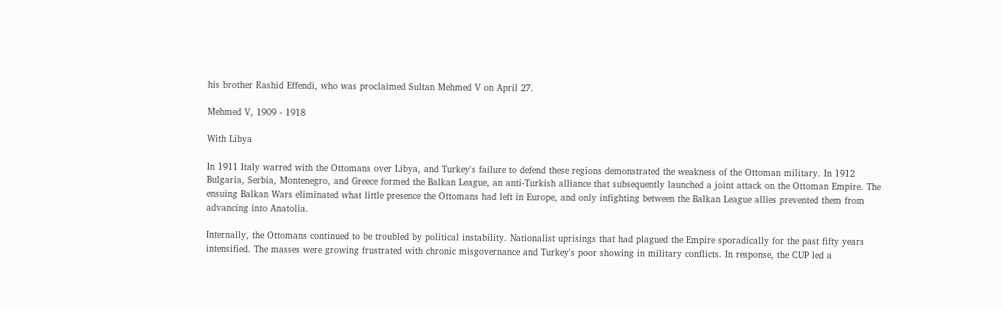his brother Rashid Effendi, who was proclaimed Sultan Mehmed V on April 27.

Mehmed V, 1909 - 1918

With Libya

In 1911 Italy warred with the Ottomans over Libya, and Turkey's failure to defend these regions demonstrated the weakness of the Ottoman military. In 1912 Bulgaria, Serbia, Montenegro, and Greece formed the Balkan League, an anti-Turkish alliance that subsequently launched a joint attack on the Ottoman Empire. The ensuing Balkan Wars eliminated what little presence the Ottomans had left in Europe, and only infighting between the Balkan League allies prevented them from advancing into Anatolia.

Internally, the Ottomans continued to be troubled by political instability. Nationalist uprisings that had plagued the Empire sporadically for the past fifty years intensified. The masses were growing frustrated with chronic misgovernance and Turkey's poor showing in military conflicts. In response, the CUP led a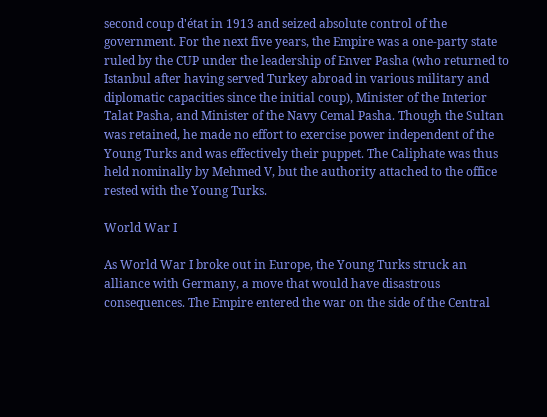second coup d'état in 1913 and seized absolute control of the government. For the next five years, the Empire was a one-party state ruled by the CUP under the leadership of Enver Pasha (who returned to Istanbul after having served Turkey abroad in various military and diplomatic capacities since the initial coup), Minister of the Interior Talat Pasha, and Minister of the Navy Cemal Pasha. Though the Sultan was retained, he made no effort to exercise power independent of the Young Turks and was effectively their puppet. The Caliphate was thus held nominally by Mehmed V, but the authority attached to the office rested with the Young Turks.

World War I

As World War I broke out in Europe, the Young Turks struck an alliance with Germany, a move that would have disastrous consequences. The Empire entered the war on the side of the Central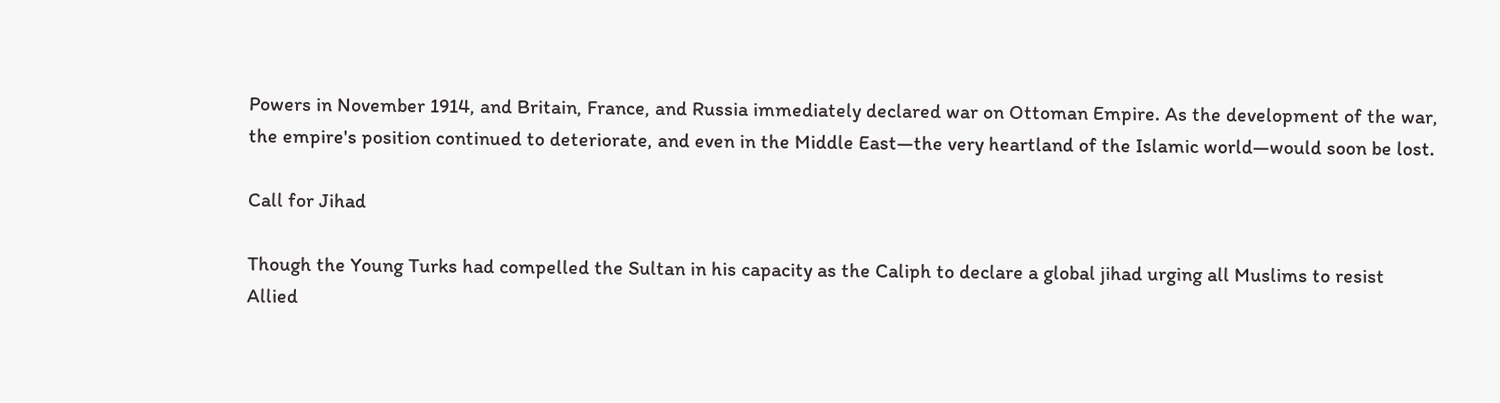Powers in November 1914, and Britain, France, and Russia immediately declared war on Ottoman Empire. As the development of the war, the empire's position continued to deteriorate, and even in the Middle East—the very heartland of the Islamic world—would soon be lost.

Call for Jihad

Though the Young Turks had compelled the Sultan in his capacity as the Caliph to declare a global jihad urging all Muslims to resist Allied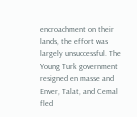encroachment on their lands, the effort was largely unsuccessful. The Young Turk government resigned en masse and Enver, Talat, and Cemal fled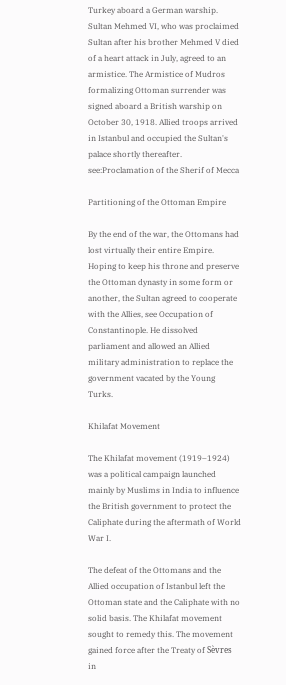Turkey aboard a German warship. Sultan Mehmed VI, who was proclaimed Sultan after his brother Mehmed V died of a heart attack in July, agreed to an armistice. The Armistice of Mudros formalizing Ottoman surrender was signed aboard a British warship on October 30, 1918. Allied troops arrived in Istanbul and occupied the Sultan's palace shortly thereafter. see:Proclamation of the Sherif of Mecca

Partitioning of the Ottoman Empire

By the end of the war, the Ottomans had lost virtually their entire Empire. Hoping to keep his throne and preserve the Ottoman dynasty in some form or another, the Sultan agreed to cooperate with the Allies, see Occupation of Constantinople. He dissolved parliament and allowed an Allied military administration to replace the government vacated by the Young Turks.

Khilafat Movement

The Khilafat movement (1919–1924) was a political campaign launched mainly by Muslims in India to influence the British government to protect the Caliphate during the aftermath of World War I.

The defeat of the Ottomans and the Allied occupation of Istanbul left the Ottoman state and the Caliphate with no solid basis. The Khilafat movement sought to remedy this. The movement gained force after the Treaty of Sèvres in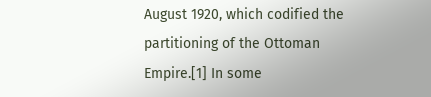August 1920, which codified the partitioning of the Ottoman Empire.[1] In some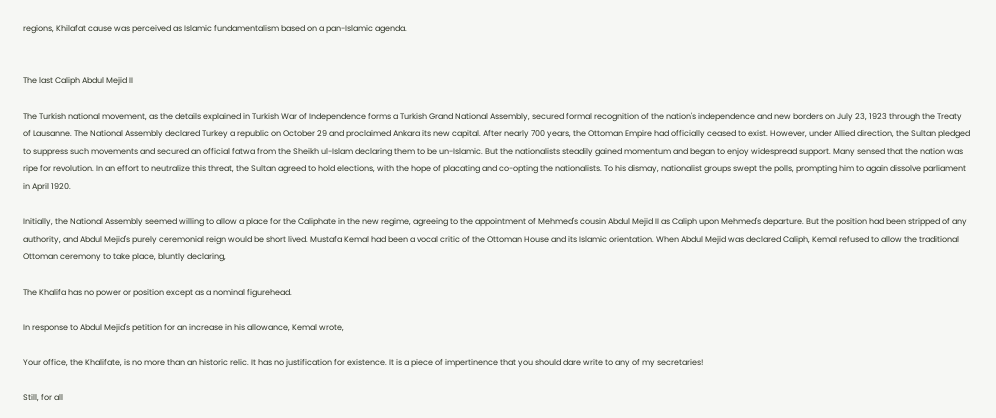regions, Khilafat cause was perceived as Islamic fundamentalism based on a pan-Islamic agenda.


The last Caliph Abdul Mejid II

The Turkish national movement, as the details explained in Turkish War of Independence forms a Turkish Grand National Assembly, secured formal recognition of the nation's independence and new borders on July 23, 1923 through the Treaty of Lausanne. The National Assembly declared Turkey a republic on October 29 and proclaimed Ankara its new capital. After nearly 700 years, the Ottoman Empire had officially ceased to exist. However, under Allied direction, the Sultan pledged to suppress such movements and secured an official fatwa from the Sheikh ul-Islam declaring them to be un-Islamic. But the nationalists steadily gained momentum and began to enjoy widespread support. Many sensed that the nation was ripe for revolution. In an effort to neutralize this threat, the Sultan agreed to hold elections, with the hope of placating and co-opting the nationalists. To his dismay, nationalist groups swept the polls, prompting him to again dissolve parliament in April 1920.

Initially, the National Assembly seemed willing to allow a place for the Caliphate in the new regime, agreeing to the appointment of Mehmed's cousin Abdul Mejid II as Caliph upon Mehmed's departure. But the position had been stripped of any authority, and Abdul Mejid's purely ceremonial reign would be short lived. Mustafa Kemal had been a vocal critic of the Ottoman House and its Islamic orientation. When Abdul Mejid was declared Caliph, Kemal refused to allow the traditional Ottoman ceremony to take place, bluntly declaring,

The Khalifa has no power or position except as a nominal figurehead.

In response to Abdul Mejid's petition for an increase in his allowance, Kemal wrote,

Your office, the Khalifate, is no more than an historic relic. It has no justification for existence. It is a piece of impertinence that you should dare write to any of my secretaries!

Still, for all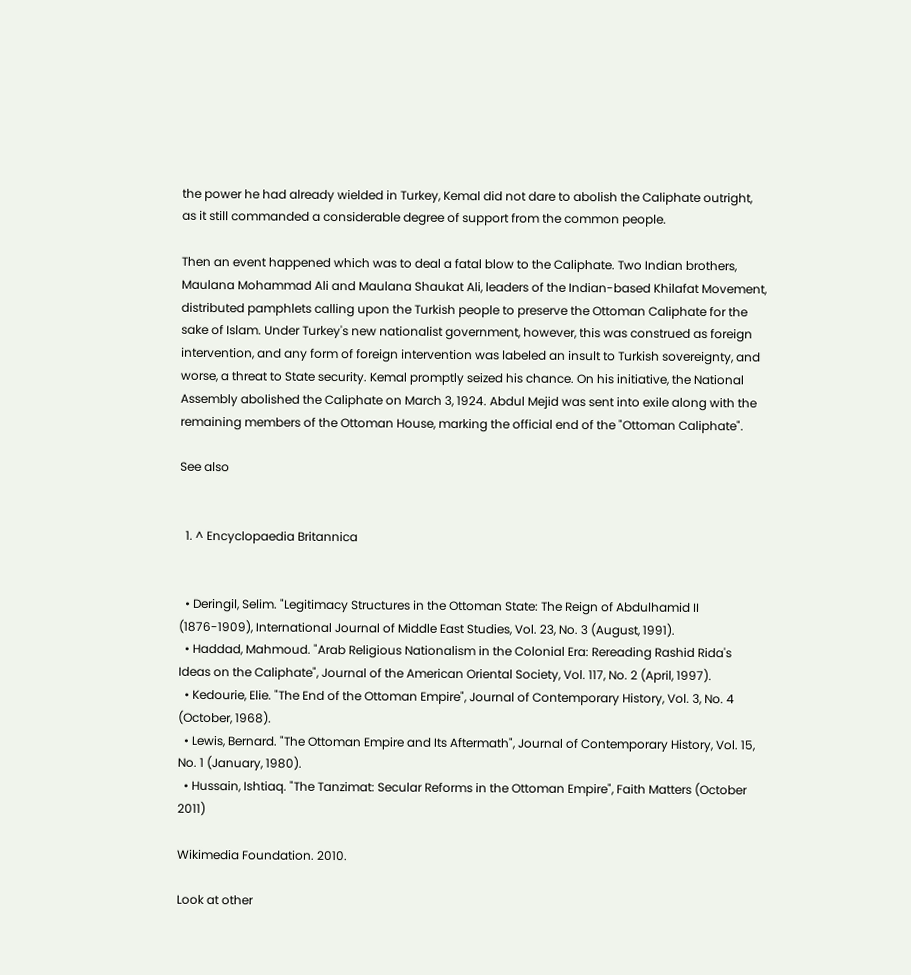the power he had already wielded in Turkey, Kemal did not dare to abolish the Caliphate outright, as it still commanded a considerable degree of support from the common people.

Then an event happened which was to deal a fatal blow to the Caliphate. Two Indian brothers, Maulana Mohammad Ali and Maulana Shaukat Ali, leaders of the Indian-based Khilafat Movement, distributed pamphlets calling upon the Turkish people to preserve the Ottoman Caliphate for the sake of Islam. Under Turkey's new nationalist government, however, this was construed as foreign intervention, and any form of foreign intervention was labeled an insult to Turkish sovereignty, and worse, a threat to State security. Kemal promptly seized his chance. On his initiative, the National Assembly abolished the Caliphate on March 3, 1924. Abdul Mejid was sent into exile along with the remaining members of the Ottoman House, marking the official end of the "Ottoman Caliphate".

See also


  1. ^ Encyclopaedia Britannica


  • Deringil, Selim. "Legitimacy Structures in the Ottoman State: The Reign of Abdulhamid II (1876-1909), International Journal of Middle East Studies, Vol. 23, No. 3 (August, 1991).
  • Haddad, Mahmoud. "Arab Religious Nationalism in the Colonial Era: Rereading Rashid Rida's Ideas on the Caliphate", Journal of the American Oriental Society, Vol. 117, No. 2 (April, 1997).
  • Kedourie, Elie. "The End of the Ottoman Empire", Journal of Contemporary History, Vol. 3, No. 4 (October, 1968).
  • Lewis, Bernard. "The Ottoman Empire and Its Aftermath", Journal of Contemporary History, Vol. 15, No. 1 (January, 1980).
  • Hussain, Ishtiaq. "The Tanzimat: Secular Reforms in the Ottoman Empire", Faith Matters (October 2011)

Wikimedia Foundation. 2010.

Look at other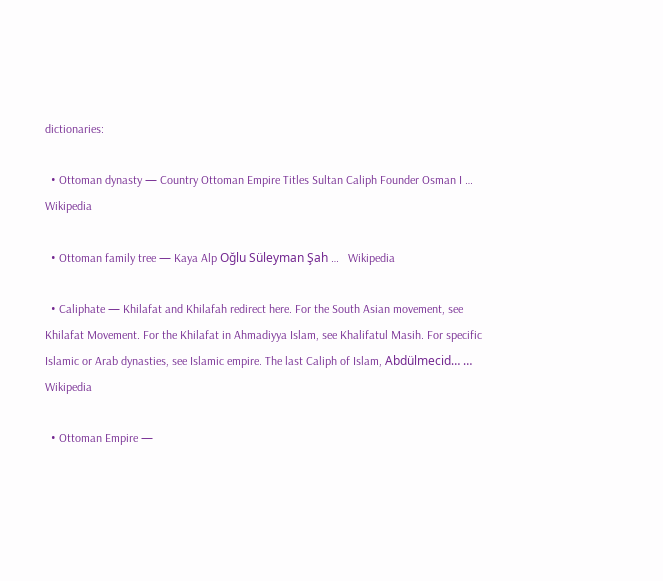dictionaries:

  • Ottoman dynasty — Country Ottoman Empire Titles Sultan Caliph Founder Osman I …   Wikipedia

  • Ottoman family tree — Kaya Alp Oğlu Süleyman Şah …   Wikipedia

  • Caliphate — Khilafat and Khilafah redirect here. For the South Asian movement, see Khilafat Movement. For the Khilafat in Ahmadiyya Islam, see Khalifatul Masih. For specific Islamic or Arab dynasties, see Islamic empire. The last Caliph of Islam, Abdülmecid… …   Wikipedia

  • Ottoman Empire —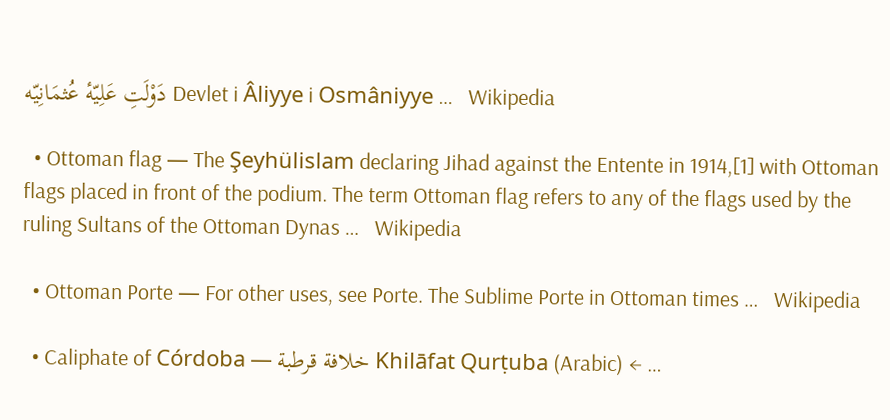دَوْلَتِ عَلِيّهٔ عُثمَانِیّه Devlet i Âliyye i Osmâniyye …   Wikipedia

  • Ottoman flag — The Şeyhülislam declaring Jihad against the Entente in 1914,[1] with Ottoman flags placed in front of the podium. The term Ottoman flag refers to any of the flags used by the ruling Sultans of the Ottoman Dynas …   Wikipedia

  • Ottoman Porte — For other uses, see Porte. The Sublime Porte in Ottoman times …   Wikipedia

  • Caliphate of Córdoba — خلافة قرطبة Khilāfat Qurṭuba (Arabic) ← …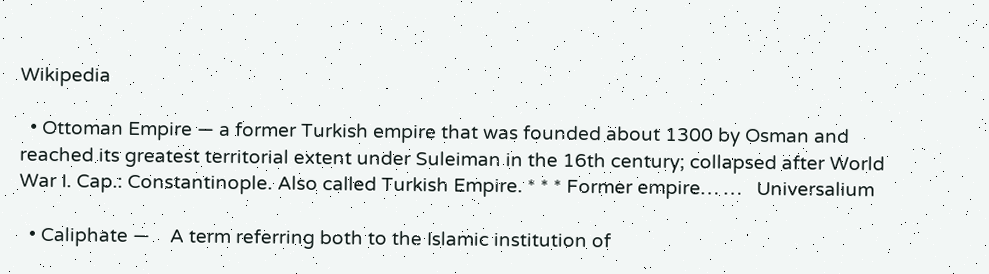Wikipedia

  • Ottoman Empire — a former Turkish empire that was founded about 1300 by Osman and reached its greatest territorial extent under Suleiman in the 16th century; collapsed after World War I. Cap.: Constantinople. Also called Turkish Empire. * * * Former empire… …   Universalium

  • Caliphate —    A term referring both to the Islamic institution of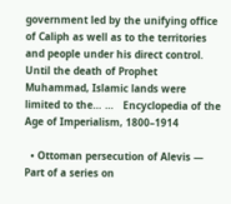government led by the unifying office of Caliph as well as to the territories and people under his direct control. Until the death of Prophet Muhammad, Islamic lands were limited to the… …   Encyclopedia of the Age of Imperialism, 1800–1914

  • Ottoman persecution of Alevis — Part of a series on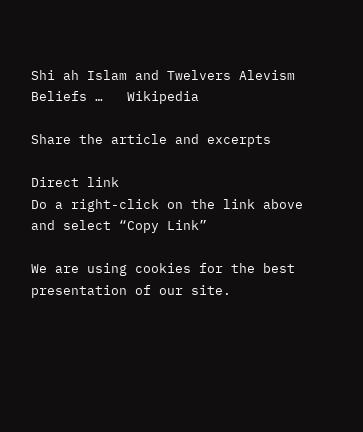Shi ah Islam and Twelvers Alevism Beliefs …   Wikipedia

Share the article and excerpts

Direct link
Do a right-click on the link above
and select “Copy Link”

We are using cookies for the best presentation of our site.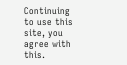Continuing to use this site, you agree with this.